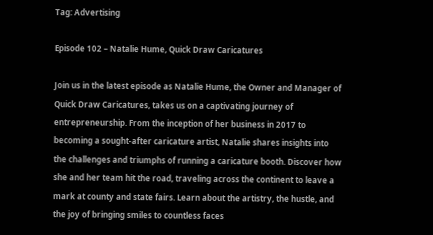Tag: Advertising

Episode 102 – Natalie Hume, Quick Draw Caricatures

Join us in the latest episode as Natalie Hume, the Owner and Manager of Quick Draw Caricatures, takes us on a captivating journey of entrepreneurship. From the inception of her business in 2017 to becoming a sought-after caricature artist, Natalie shares insights into the challenges and triumphs of running a caricature booth. Discover how she and her team hit the road, traveling across the continent to leave a mark at county and state fairs. Learn about the artistry, the hustle, and the joy of bringing smiles to countless faces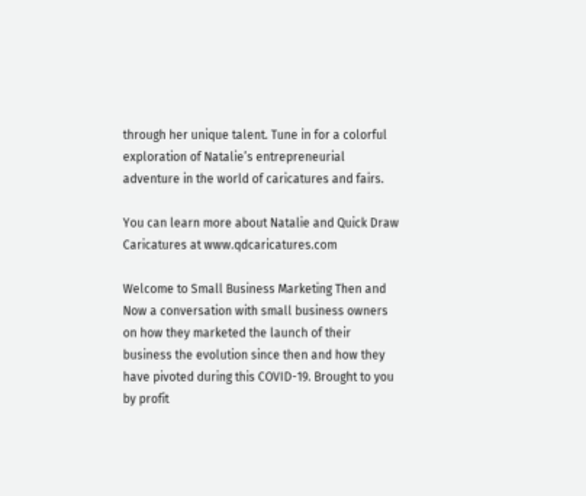through her unique talent. Tune in for a colorful exploration of Natalie’s entrepreneurial adventure in the world of caricatures and fairs.

You can learn more about Natalie and Quick Draw Caricatures at www.qdcaricatures.com

Welcome to Small Business Marketing Then and Now a conversation with small business owners on how they marketed the launch of their business the evolution since then and how they have pivoted during this COVID-19. Brought to you by profit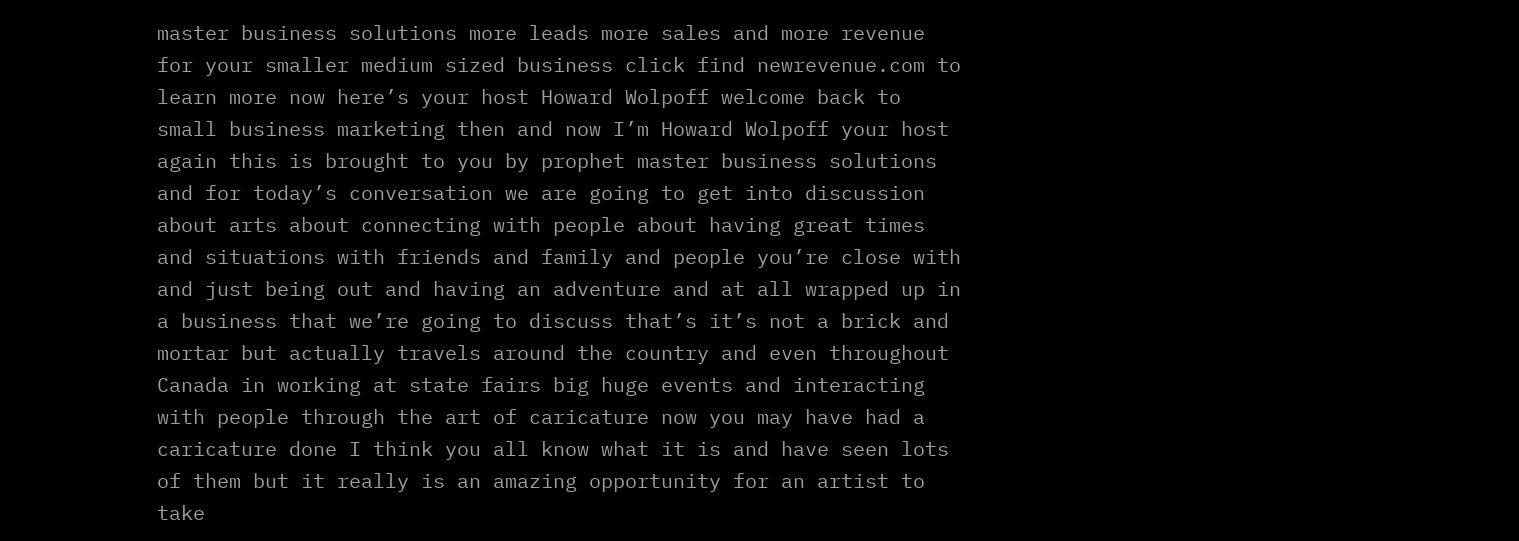master business solutions more leads more sales and more revenue for your smaller medium sized business click find newrevenue.com to learn more now here’s your host Howard Wolpoff welcome back to small business marketing then and now I’m Howard Wolpoff your host again this is brought to you by prophet master business solutions and for today’s conversation we are going to get into discussion about arts about connecting with people about having great times and situations with friends and family and people you’re close with and just being out and having an adventure and at all wrapped up in a business that we’re going to discuss that’s it’s not a brick and mortar but actually travels around the country and even throughout Canada in working at state fairs big huge events and interacting with people through the art of caricature now you may have had a caricature done I think you all know what it is and have seen lots of them but it really is an amazing opportunity for an artist to take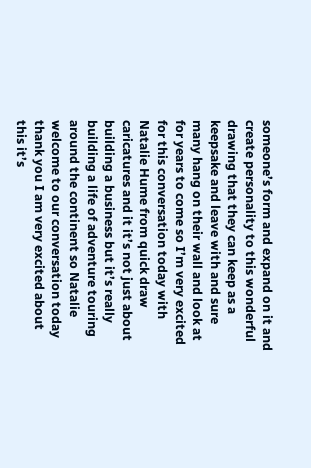someone’s form and expand on it and create personality to this wonderful drawing that they can keep as a keepsake and leave with and sure many hang on their wall and look at for years to come so I’m very excited for this conversation today with Natalie Hume from quick draw caricatures and it it’s not just about building a business but it’s really building a life of adventure touring around the continent so Natalie welcome to our conversation today thank you I am very excited about this it’s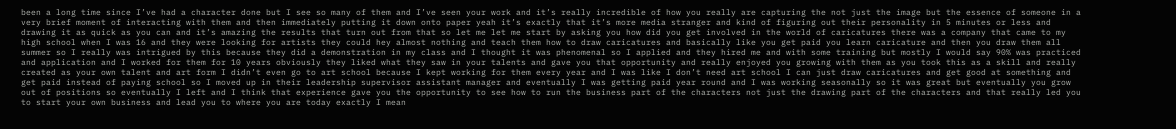been a long time since I’ve had a character done but I see so many of them and I’ve seen your work and it’s really incredible of how you really are capturing the not just the image but the essence of someone in a very brief moment of interacting with them and then immediately putting it down onto paper yeah it’s exactly that it’s more media stranger and kind of figuring out their personality in 5 minutes or less and drawing it as quick as you can and it’s amazing the results that turn out from that so let me let me start by asking you how did you get involved in the world of caricatures there was a company that came to my high school when I was 16 and they were looking for artists they could hey almost nothing and teach them how to draw caricatures and basically like you get paid you learn caricature and then you draw them all summer so I really was intrigued by this because they did a demonstration in my class and I thought it was phenomenal so I applied and they hired me and with some training but mostly I would say 90% was practiced and application and I worked for them for 10 years obviously they liked what they saw in your talents and gave you that opportunity and really enjoyed you growing with them as you took this as a skill and really created as your own talent and art form I didn’t even go to art school because I kept working for them every year and I was like I don’t need art school I can just draw caricatures and get good at something and get paid instead of paying school so I moved up in their leadership supervisor assistant manager and eventually I was getting paid year round and I was working seasonally so it was great but eventually you grow out of positions so eventually I left and I think that experience gave you the opportunity to see how to run the business part of the characters not just the drawing part of the characters and that really led you to start your own business and lead you to where you are today exactly I mean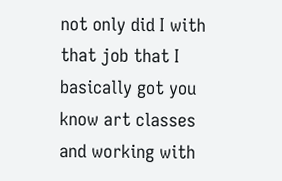not only did I with that job that I basically got you know art classes and working with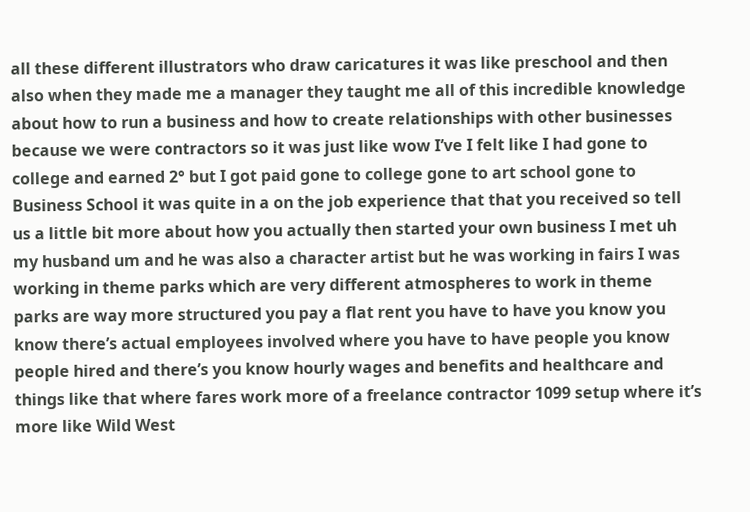all these different illustrators who draw caricatures it was like preschool and then also when they made me a manager they taught me all of this incredible knowledge about how to run a business and how to create relationships with other businesses because we were contractors so it was just like wow I’ve I felt like I had gone to college and earned 2° but I got paid gone to college gone to art school gone to Business School it was quite in a on the job experience that that you received so tell us a little bit more about how you actually then started your own business I met uh my husband um and he was also a character artist but he was working in fairs I was working in theme parks which are very different atmospheres to work in theme parks are way more structured you pay a flat rent you have to have you know you know there’s actual employees involved where you have to have people you know people hired and there’s you know hourly wages and benefits and healthcare and things like that where fares work more of a freelance contractor 1099 setup where it’s more like Wild West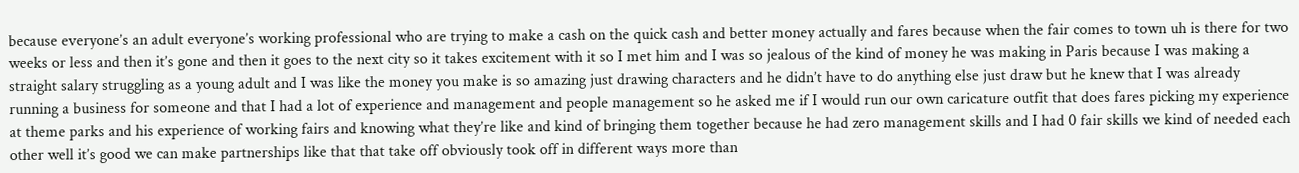because everyone’s an adult everyone’s working professional who are trying to make a cash on the quick cash and better money actually and fares because when the fair comes to town uh is there for two weeks or less and then it’s gone and then it goes to the next city so it takes excitement with it so I met him and I was so jealous of the kind of money he was making in Paris because I was making a straight salary struggling as a young adult and I was like the money you make is so amazing just drawing characters and he didn’t have to do anything else just draw but he knew that I was already running a business for someone and that I had a lot of experience and management and people management so he asked me if I would run our own caricature outfit that does fares picking my experience at theme parks and his experience of working fairs and knowing what they’re like and kind of bringing them together because he had zero management skills and I had 0 fair skills we kind of needed each other well it’s good we can make partnerships like that that take off obviously took off in different ways more than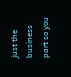just the business part so you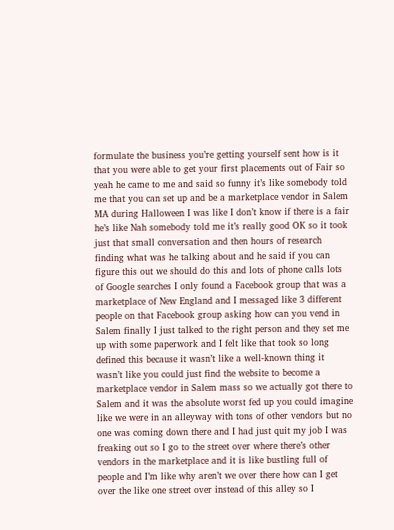formulate the business you’re getting yourself sent how is it that you were able to get your first placements out of Fair so yeah he came to me and said so funny it’s like somebody told me that you can set up and be a marketplace vendor in Salem MA during Halloween I was like I don’t know if there is a fair he’s like Nah somebody told me it’s really good OK so it took just that small conversation and then hours of research finding what was he talking about and he said if you can figure this out we should do this and lots of phone calls lots of Google searches I only found a Facebook group that was a marketplace of New England and I messaged like 3 different people on that Facebook group asking how can you vend in Salem finally I just talked to the right person and they set me up with some paperwork and I felt like that took so long defined this because it wasn’t like a well-known thing it wasn’t like you could just find the website to become a marketplace vendor in Salem mass so we actually got there to Salem and it was the absolute worst fed up you could imagine like we were in an alleyway with tons of other vendors but no one was coming down there and I had just quit my job I was freaking out so I go to the street over where there’s other vendors in the marketplace and it is like bustling full of people and I’m like why aren’t we over there how can I get over the like one street over instead of this alley so I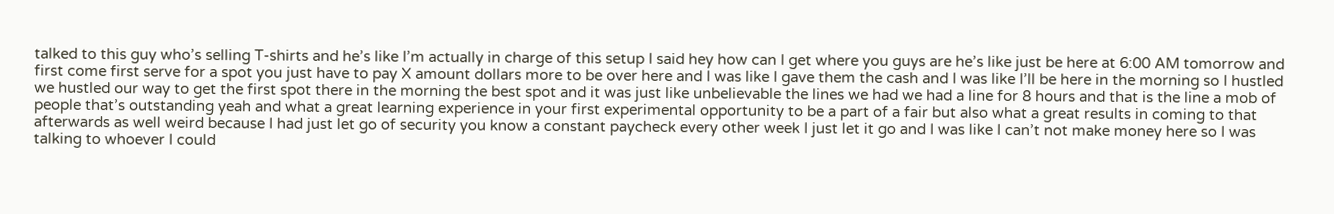talked to this guy who’s selling T-shirts and he’s like I’m actually in charge of this setup I said hey how can I get where you guys are he’s like just be here at 6:00 AM tomorrow and first come first serve for a spot you just have to pay X amount dollars more to be over here and I was like I gave them the cash and I was like I’ll be here in the morning so I hustled we hustled our way to get the first spot there in the morning the best spot and it was just like unbelievable the lines we had we had a line for 8 hours and that is the line a mob of people that’s outstanding yeah and what a great learning experience in your first experimental opportunity to be a part of a fair but also what a great results in coming to that afterwards as well weird because I had just let go of security you know a constant paycheck every other week I just let it go and I was like I can’t not make money here so I was talking to whoever I could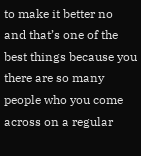to make it better no and that’s one of the best things because you there are so many people who you come across on a regular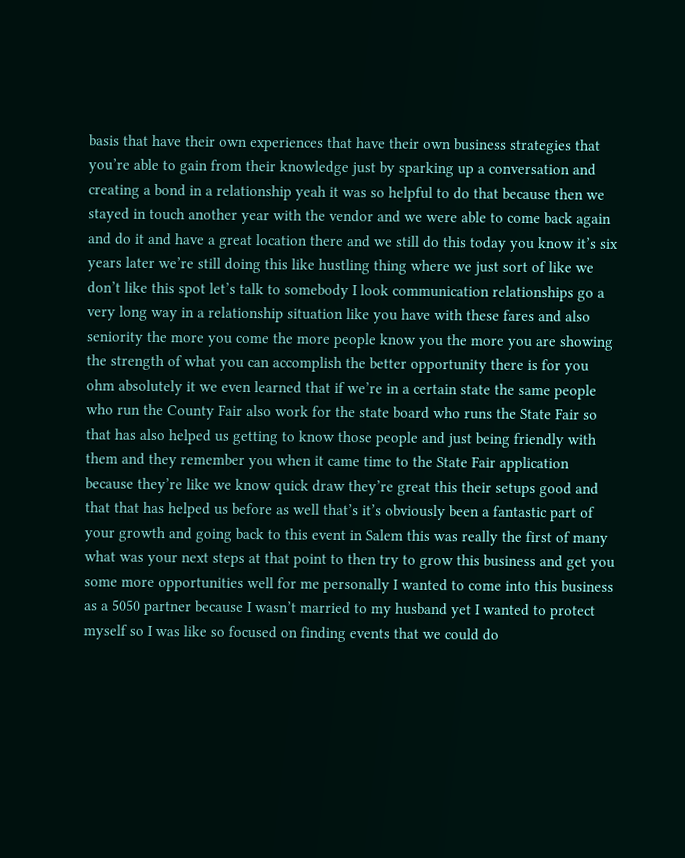basis that have their own experiences that have their own business strategies that you’re able to gain from their knowledge just by sparking up a conversation and creating a bond in a relationship yeah it was so helpful to do that because then we stayed in touch another year with the vendor and we were able to come back again and do it and have a great location there and we still do this today you know it’s six years later we’re still doing this like hustling thing where we just sort of like we don’t like this spot let’s talk to somebody I look communication relationships go a very long way in a relationship situation like you have with these fares and also seniority the more you come the more people know you the more you are showing the strength of what you can accomplish the better opportunity there is for you ohm absolutely it we even learned that if we’re in a certain state the same people who run the County Fair also work for the state board who runs the State Fair so that has also helped us getting to know those people and just being friendly with them and they remember you when it came time to the State Fair application because they’re like we know quick draw they’re great this their setups good and that that has helped us before as well that’s it’s obviously been a fantastic part of your growth and going back to this event in Salem this was really the first of many what was your next steps at that point to then try to grow this business and get you some more opportunities well for me personally I wanted to come into this business as a 5050 partner because I wasn’t married to my husband yet I wanted to protect myself so I was like so focused on finding events that we could do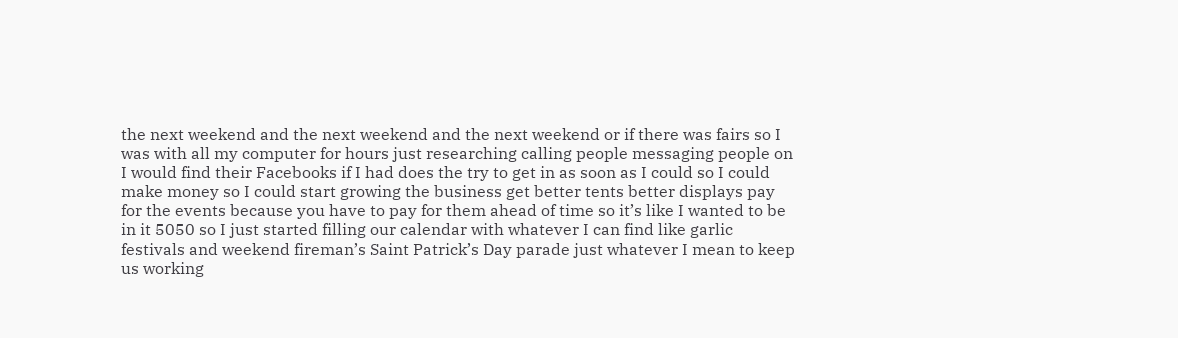the next weekend and the next weekend and the next weekend or if there was fairs so I was with all my computer for hours just researching calling people messaging people on I would find their Facebooks if I had does the try to get in as soon as I could so I could make money so I could start growing the business get better tents better displays pay for the events because you have to pay for them ahead of time so it’s like I wanted to be in it 5050 so I just started filling our calendar with whatever I can find like garlic festivals and weekend fireman’s Saint Patrick’s Day parade just whatever I mean to keep us working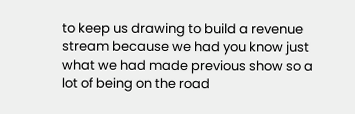to keep us drawing to build a revenue stream because we had you know just what we had made previous show so a lot of being on the road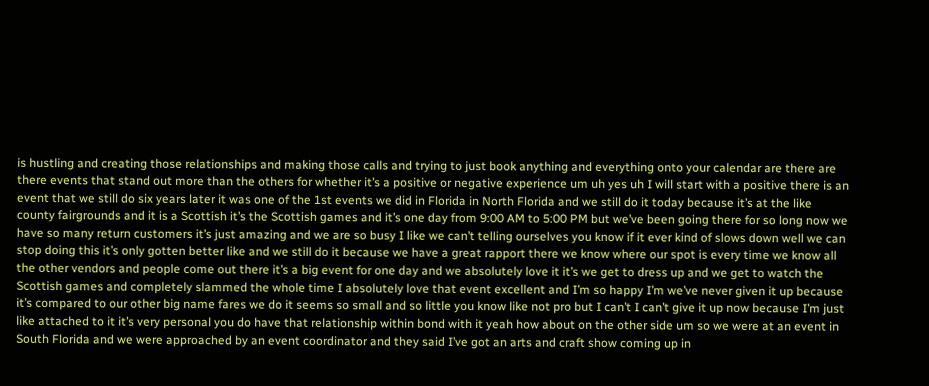is hustling and creating those relationships and making those calls and trying to just book anything and everything onto your calendar are there are there events that stand out more than the others for whether it’s a positive or negative experience um uh yes uh I will start with a positive there is an event that we still do six years later it was one of the 1st events we did in Florida in North Florida and we still do it today because it’s at the like county fairgrounds and it is a Scottish it’s the Scottish games and it’s one day from 9:00 AM to 5:00 PM but we’ve been going there for so long now we have so many return customers it’s just amazing and we are so busy I like we can’t telling ourselves you know if it ever kind of slows down well we can stop doing this it’s only gotten better like and we still do it because we have a great rapport there we know where our spot is every time we know all the other vendors and people come out there it’s a big event for one day and we absolutely love it it’s we get to dress up and we get to watch the Scottish games and completely slammed the whole time I absolutely love that event excellent and I’m so happy I’m we’ve never given it up because it’s compared to our other big name fares we do it seems so small and so little you know like not pro but I can’t I can’t give it up now because I’m just like attached to it it’s very personal you do have that relationship within bond with it yeah how about on the other side um so we were at an event in South Florida and we were approached by an event coordinator and they said I’ve got an arts and craft show coming up in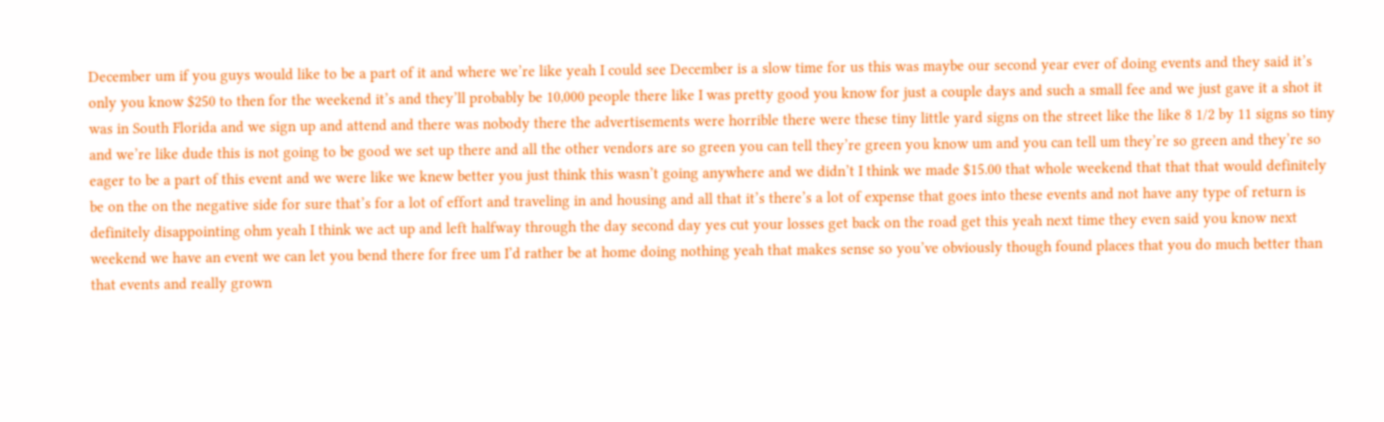December um if you guys would like to be a part of it and where we’re like yeah I could see December is a slow time for us this was maybe our second year ever of doing events and they said it’s only you know $250 to then for the weekend it’s and they’ll probably be 10,000 people there like I was pretty good you know for just a couple days and such a small fee and we just gave it a shot it was in South Florida and we sign up and attend and there was nobody there the advertisements were horrible there were these tiny little yard signs on the street like the like 8 1/2 by 11 signs so tiny and we’re like dude this is not going to be good we set up there and all the other vendors are so green you can tell they’re green you know um and you can tell um they’re so green and they’re so eager to be a part of this event and we were like we knew better you just think this wasn’t going anywhere and we didn’t I think we made $15.00 that whole weekend that that that would definitely be on the on the negative side for sure that’s for a lot of effort and traveling in and housing and all that it’s there’s a lot of expense that goes into these events and not have any type of return is definitely disappointing ohm yeah I think we act up and left halfway through the day second day yes cut your losses get back on the road get this yeah next time they even said you know next weekend we have an event we can let you bend there for free um I’d rather be at home doing nothing yeah that makes sense so you’ve obviously though found places that you do much better than that events and really grown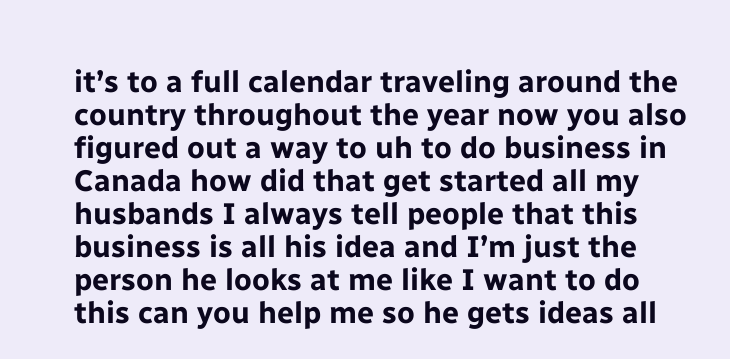it’s to a full calendar traveling around the country throughout the year now you also figured out a way to uh to do business in Canada how did that get started all my husbands I always tell people that this business is all his idea and I’m just the person he looks at me like I want to do this can you help me so he gets ideas all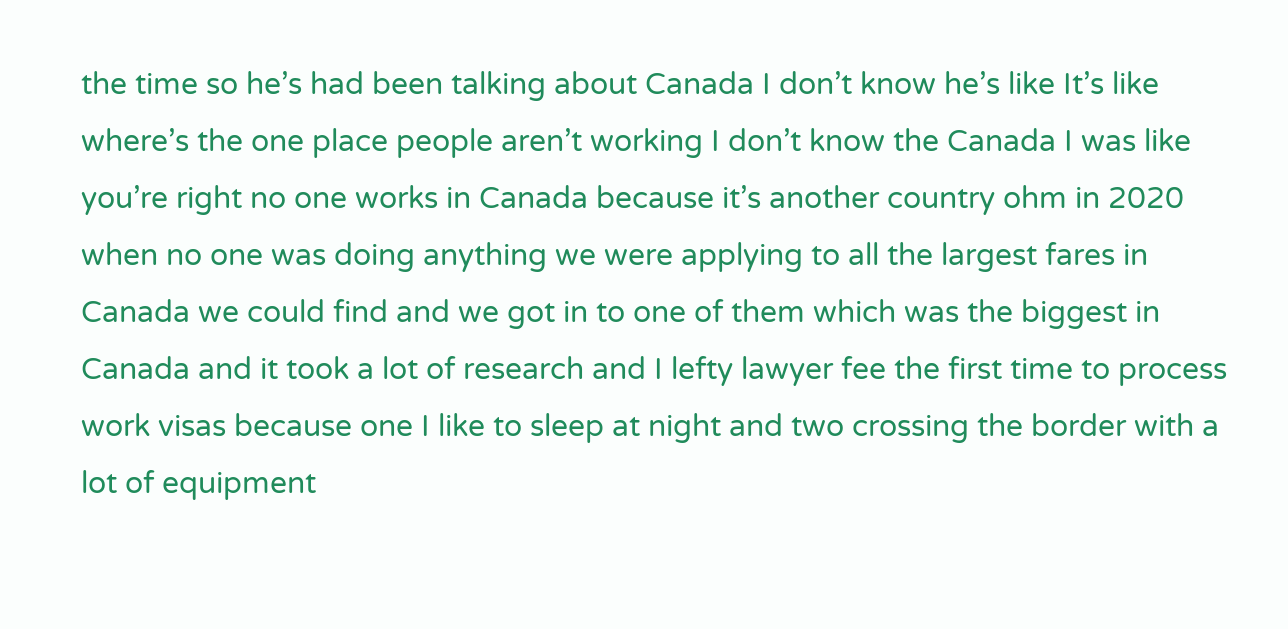the time so he’s had been talking about Canada I don’t know he’s like It’s like where’s the one place people aren’t working I don’t know the Canada I was like you’re right no one works in Canada because it’s another country ohm in 2020 when no one was doing anything we were applying to all the largest fares in Canada we could find and we got in to one of them which was the biggest in Canada and it took a lot of research and I lefty lawyer fee the first time to process work visas because one I like to sleep at night and two crossing the border with a lot of equipment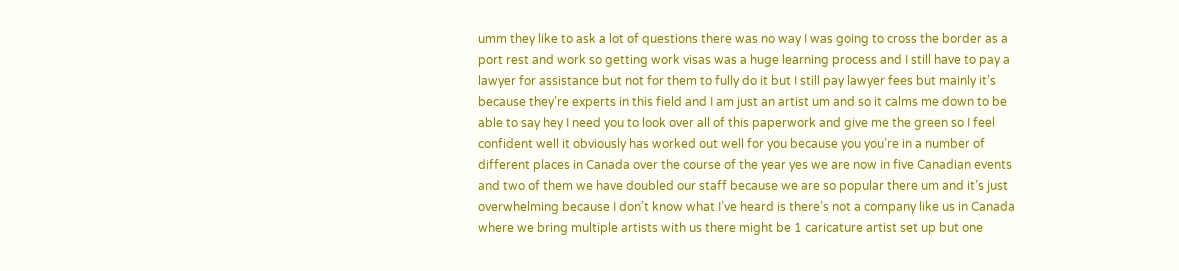umm they like to ask a lot of questions there was no way I was going to cross the border as a port rest and work so getting work visas was a huge learning process and I still have to pay a lawyer for assistance but not for them to fully do it but I still pay lawyer fees but mainly it’s because they’re experts in this field and I am just an artist um and so it calms me down to be able to say hey I need you to look over all of this paperwork and give me the green so I feel confident well it obviously has worked out well for you because you you’re in a number of different places in Canada over the course of the year yes we are now in five Canadian events and two of them we have doubled our staff because we are so popular there um and it’s just overwhelming because I don’t know what I’ve heard is there’s not a company like us in Canada where we bring multiple artists with us there might be 1 caricature artist set up but one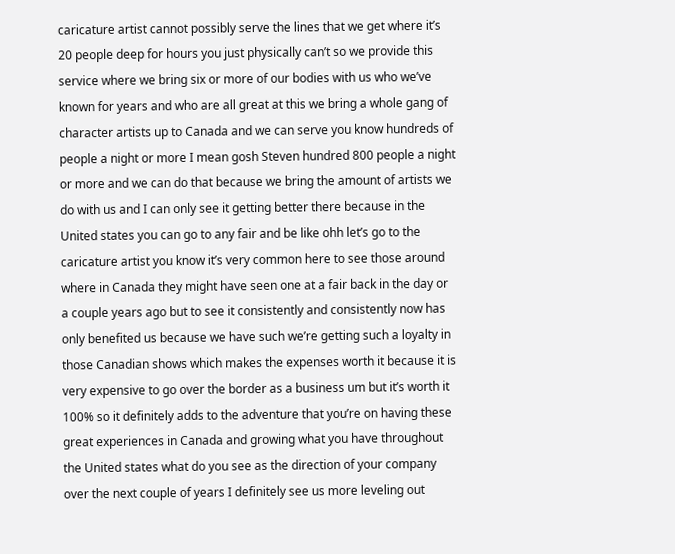caricature artist cannot possibly serve the lines that we get where it’s 20 people deep for hours you just physically can’t so we provide this service where we bring six or more of our bodies with us who we’ve known for years and who are all great at this we bring a whole gang of character artists up to Canada and we can serve you know hundreds of people a night or more I mean gosh Steven hundred 800 people a night or more and we can do that because we bring the amount of artists we do with us and I can only see it getting better there because in the United states you can go to any fair and be like ohh let’s go to the caricature artist you know it’s very common here to see those around where in Canada they might have seen one at a fair back in the day or a couple years ago but to see it consistently and consistently now has only benefited us because we have such we’re getting such a loyalty in those Canadian shows which makes the expenses worth it because it is very expensive to go over the border as a business um but it’s worth it 100% so it definitely adds to the adventure that you’re on having these great experiences in Canada and growing what you have throughout the United states what do you see as the direction of your company over the next couple of years I definitely see us more leveling out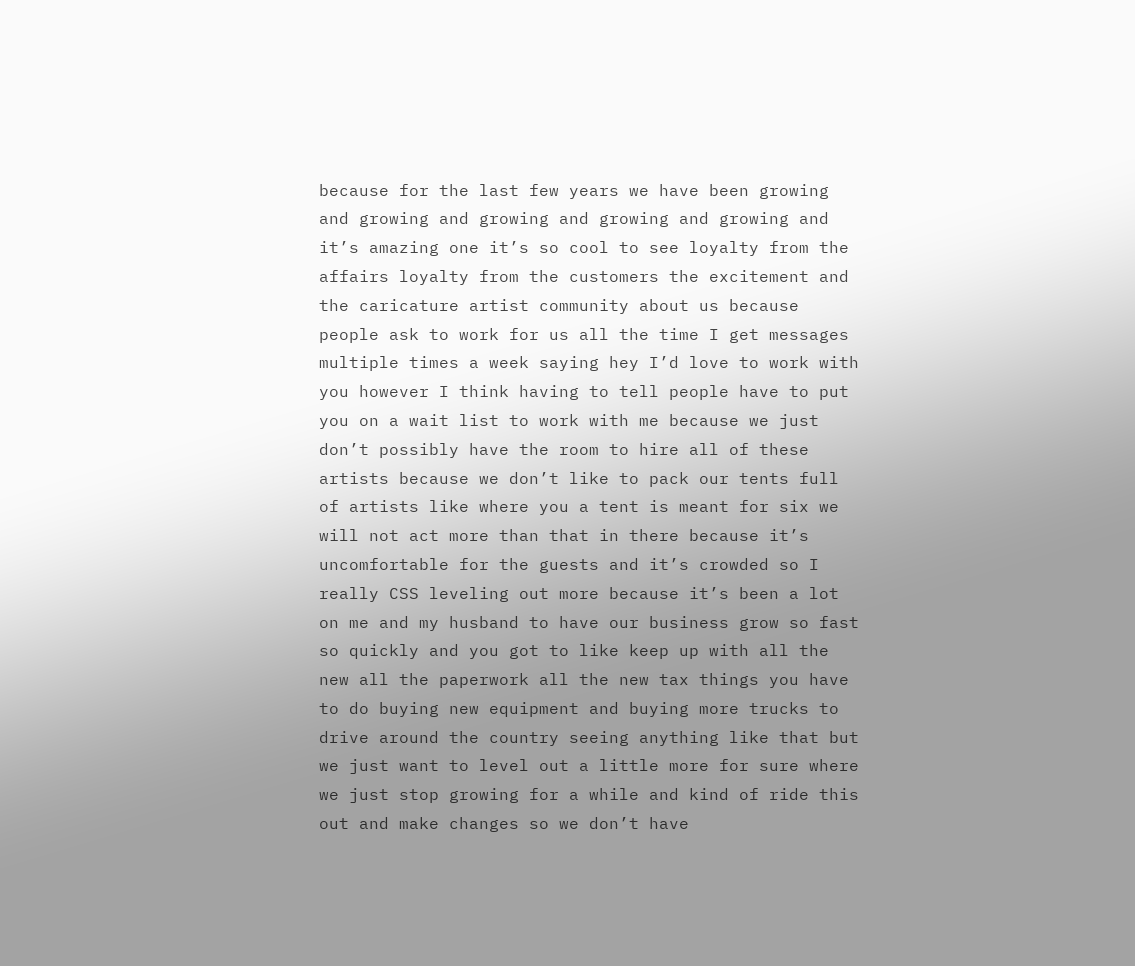because for the last few years we have been growing and growing and growing and growing and growing and it’s amazing one it’s so cool to see loyalty from the affairs loyalty from the customers the excitement and the caricature artist community about us because people ask to work for us all the time I get messages multiple times a week saying hey I’d love to work with you however I think having to tell people have to put you on a wait list to work with me because we just don’t possibly have the room to hire all of these artists because we don’t like to pack our tents full of artists like where you a tent is meant for six we will not act more than that in there because it’s uncomfortable for the guests and it’s crowded so I really CSS leveling out more because it’s been a lot on me and my husband to have our business grow so fast so quickly and you got to like keep up with all the new all the paperwork all the new tax things you have to do buying new equipment and buying more trucks to drive around the country seeing anything like that but we just want to level out a little more for sure where we just stop growing for a while and kind of ride this out and make changes so we don’t have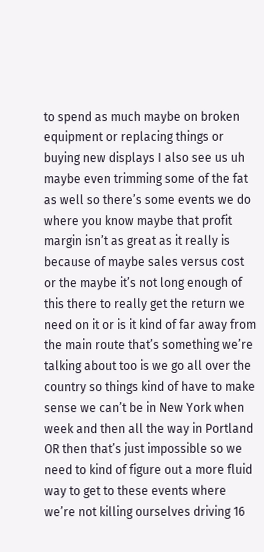to spend as much maybe on broken equipment or replacing things or buying new displays I also see us uh maybe even trimming some of the fat as well so there’s some events we do where you know maybe that profit margin isn’t as great as it really is because of maybe sales versus cost or the maybe it’s not long enough of this there to really get the return we need on it or is it kind of far away from the main route that’s something we’re talking about too is we go all over the country so things kind of have to make sense we can’t be in New York when week and then all the way in Portland OR then that’s just impossible so we need to kind of figure out a more fluid way to get to these events where we’re not killing ourselves driving 16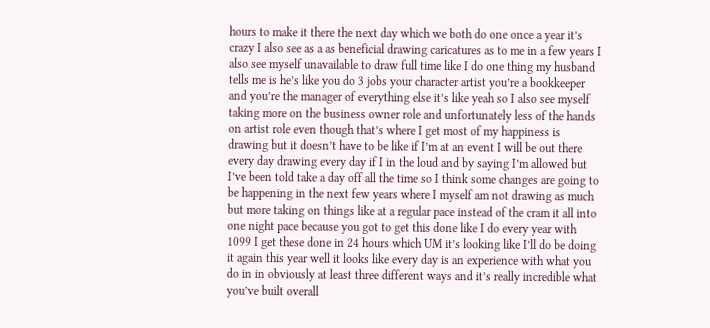hours to make it there the next day which we both do one once a year it’s crazy I also see as a as beneficial drawing caricatures as to me in a few years I also see myself unavailable to draw full time like I do one thing my husband tells me is he’s like you do 3 jobs your character artist you’re a bookkeeper and you’re the manager of everything else it’s like yeah so I also see myself taking more on the business owner role and unfortunately less of the hands on artist role even though that’s where I get most of my happiness is drawing but it doesn’t have to be like if I’m at an event I will be out there every day drawing every day if I in the loud and by saying I’m allowed but I’ve been told take a day off all the time so I think some changes are going to be happening in the next few years where I myself am not drawing as much but more taking on things like at a regular pace instead of the cram it all into one night pace because you got to get this done like I do every year with 1099 I get these done in 24 hours which UM it’s looking like I’ll do be doing it again this year well it looks like every day is an experience with what you do in in obviously at least three different ways and it’s really incredible what you’ve built overall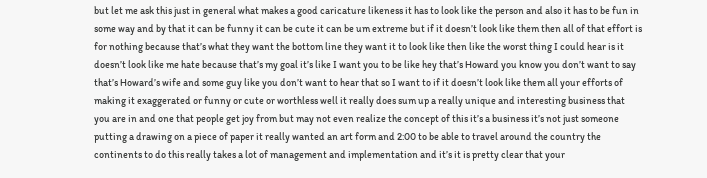but let me ask this just in general what makes a good caricature likeness it has to look like the person and also it has to be fun in some way and by that it can be funny it can be cute it can be um extreme but if it doesn’t look like them then all of that effort is for nothing because that’s what they want the bottom line they want it to look like then like the worst thing I could hear is it doesn’t look like me hate because that’s my goal it’s like I want you to be like hey that’s Howard you know you don’t want to say that’s Howard’s wife and some guy like you don’t want to hear that so I want to if it doesn’t look like them all your efforts of making it exaggerated or funny or cute or worthless well it really does sum up a really unique and interesting business that you are in and one that people get joy from but may not even realize the concept of this it’s a business it’s not just someone putting a drawing on a piece of paper it really wanted an art form and 2:00 to be able to travel around the country the continents to do this really takes a lot of management and implementation and it’s it is pretty clear that your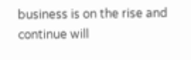business is on the rise and continue will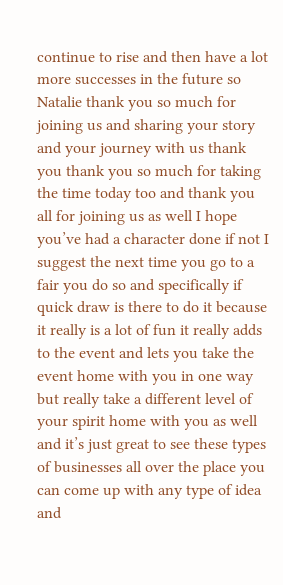continue to rise and then have a lot more successes in the future so Natalie thank you so much for joining us and sharing your story and your journey with us thank you thank you so much for taking the time today too and thank you all for joining us as well I hope you’ve had a character done if not I suggest the next time you go to a fair you do so and specifically if quick draw is there to do it because it really is a lot of fun it really adds to the event and lets you take the event home with you in one way but really take a different level of your spirit home with you as well and it’s just great to see these types of businesses all over the place you can come up with any type of idea and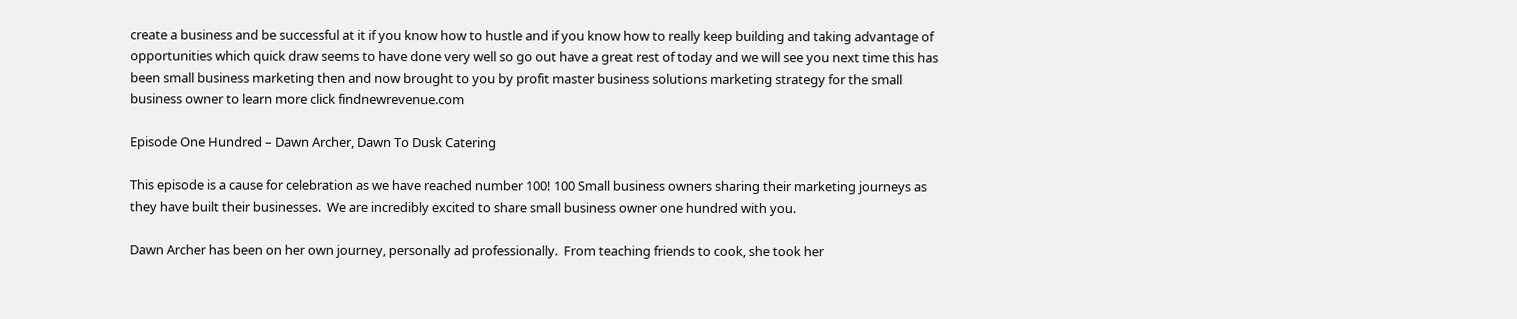create a business and be successful at it if you know how to hustle and if you know how to really keep building and taking advantage of opportunities which quick draw seems to have done very well so go out have a great rest of today and we will see you next time this has been small business marketing then and now brought to you by profit master business solutions marketing strategy for the small business owner to learn more click findnewrevenue.com

Episode One Hundred – Dawn Archer, Dawn To Dusk Catering

This episode is a cause for celebration as we have reached number 100! 100 Small business owners sharing their marketing journeys as they have built their businesses.  We are incredibly excited to share small business owner one hundred with you.

Dawn Archer has been on her own journey, personally ad professionally.  From teaching friends to cook, she took her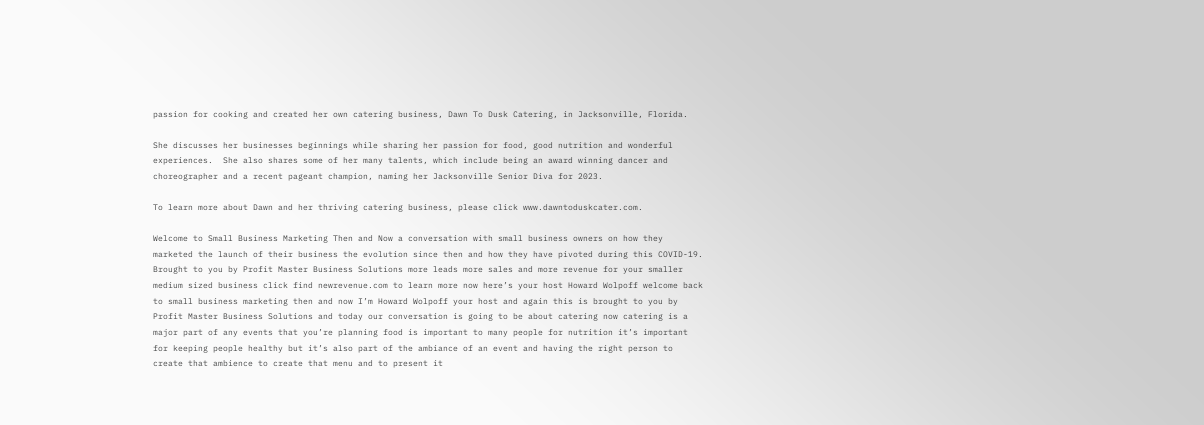passion for cooking and created her own catering business, Dawn To Dusk Catering, in Jacksonville, Florida.

She discusses her businesses beginnings while sharing her passion for food, good nutrition and wonderful experiences.  She also shares some of her many talents, which include being an award winning dancer and choreographer and a recent pageant champion, naming her Jacksonville Senior Diva for 2023.

To learn more about Dawn and her thriving catering business, please click www.dawntoduskcater.com.

Welcome to Small Business Marketing Then and Now a conversation with small business owners on how they marketed the launch of their business the evolution since then and how they have pivoted during this COVID-19. Brought to you by Profit Master Business Solutions more leads more sales and more revenue for your smaller medium sized business click find newrevenue.com to learn more now here’s your host Howard Wolpoff welcome back to small business marketing then and now I’m Howard Wolpoff your host and again this is brought to you by Profit Master Business Solutions and today our conversation is going to be about catering now catering is a major part of any events that you’re planning food is important to many people for nutrition it’s important for keeping people healthy but it’s also part of the ambiance of an event and having the right person to create that ambience to create that menu and to present it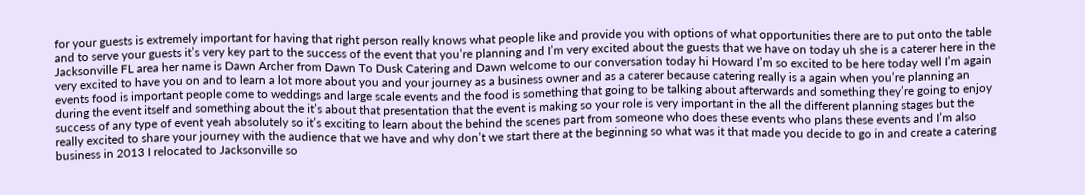for your guests is extremely important for having that right person really knows what people like and provide you with options of what opportunities there are to put onto the table and to serve your guests it’s very key part to the success of the event that you’re planning and I’m very excited about the guests that we have on today uh she is a caterer here in the Jacksonville FL area her name is Dawn Archer from Dawn To Dusk Catering and Dawn welcome to our conversation today hi Howard I’m so excited to be here today well I’m again very excited to have you on and to learn a lot more about you and your journey as a business owner and as a caterer because catering really is a again when you’re planning an events food is important people come to weddings and large scale events and the food is something that going to be talking about afterwards and something they’re going to enjoy during the event itself and something about the it’s about that presentation that the event is making so your role is very important in the all the different planning stages but the success of any type of event yeah absolutely so it’s exciting to learn about the behind the scenes part from someone who does these events who plans these events and I’m also really excited to share your journey with the audience that we have and why don’t we start there at the beginning so what was it that made you decide to go in and create a catering business in 2013 I relocated to Jacksonville so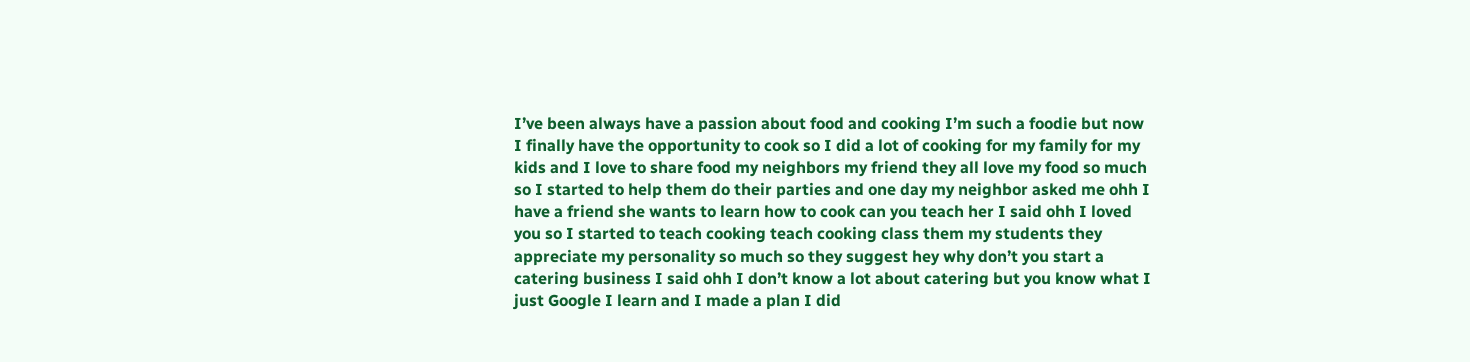I’ve been always have a passion about food and cooking I’m such a foodie but now I finally have the opportunity to cook so I did a lot of cooking for my family for my kids and I love to share food my neighbors my friend they all love my food so much so I started to help them do their parties and one day my neighbor asked me ohh I have a friend she wants to learn how to cook can you teach her I said ohh I loved you so I started to teach cooking teach cooking class them my students they appreciate my personality so much so they suggest hey why don’t you start a catering business I said ohh I don’t know a lot about catering but you know what I just Google I learn and I made a plan I did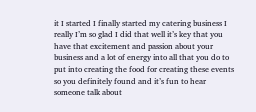it I started I finally started my catering business I really I’m so glad I did that well it’s key that you have that excitement and passion about your business and a lot of energy into all that you do to put into creating the food for creating these events so you definitely found and it’s fun to hear someone talk about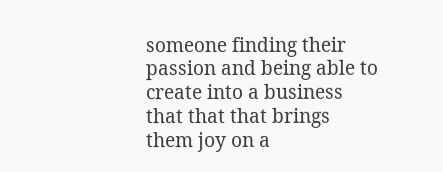someone finding their passion and being able to create into a business that that that brings them joy on a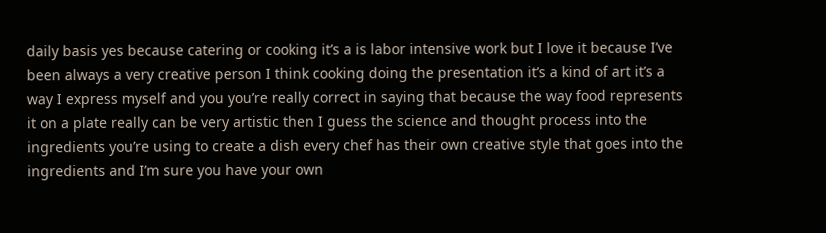daily basis yes because catering or cooking it’s a is labor intensive work but I love it because I’ve been always a very creative person I think cooking doing the presentation it’s a kind of art it’s a way I express myself and you you’re really correct in saying that because the way food represents it on a plate really can be very artistic then I guess the science and thought process into the ingredients you’re using to create a dish every chef has their own creative style that goes into the ingredients and I’m sure you have your own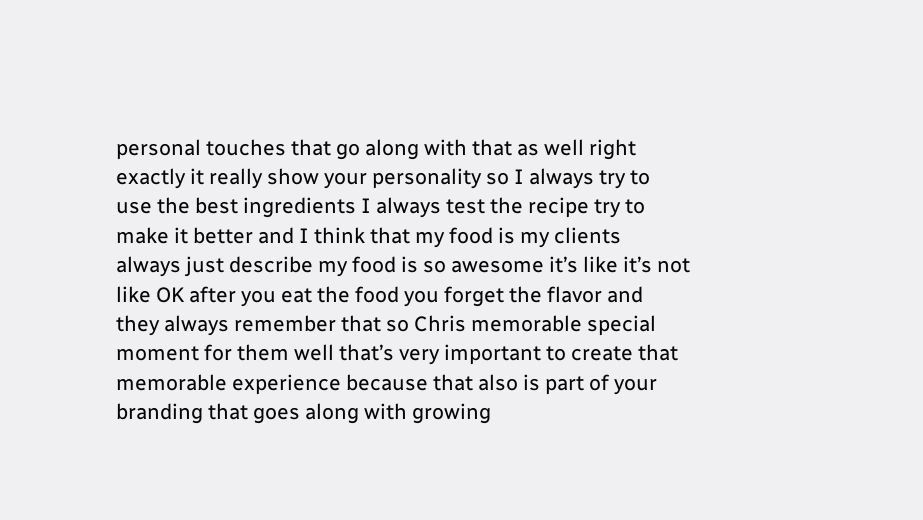personal touches that go along with that as well right exactly it really show your personality so I always try to use the best ingredients I always test the recipe try to make it better and I think that my food is my clients always just describe my food is so awesome it’s like it’s not like OK after you eat the food you forget the flavor and they always remember that so Chris memorable special moment for them well that’s very important to create that memorable experience because that also is part of your branding that goes along with growing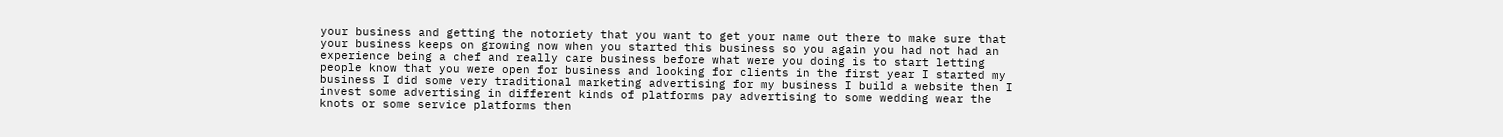your business and getting the notoriety that you want to get your name out there to make sure that your business keeps on growing now when you started this business so you again you had not had an experience being a chef and really care business before what were you doing is to start letting people know that you were open for business and looking for clients in the first year I started my business I did some very traditional marketing advertising for my business I build a website then I invest some advertising in different kinds of platforms pay advertising to some wedding wear the knots or some service platforms then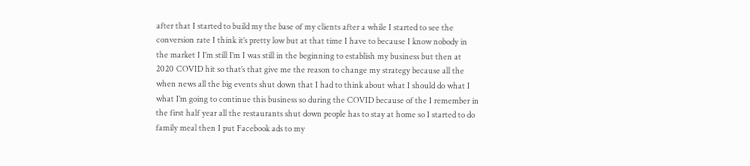after that I started to build my the base of my clients after a while I started to see the conversion rate I think it’s pretty low but at that time I have to because I know nobody in the market I I’m still I’m I was still in the beginning to establish my business but then at 2020 COVID hit so that’s that give me the reason to change my strategy because all the when news all the big events shut down that I had to think about what I should do what I what I’m going to continue this business so during the COVID because of the I remember in the first half year all the restaurants shut down people has to stay at home so I started to do family meal then I put Facebook ads to my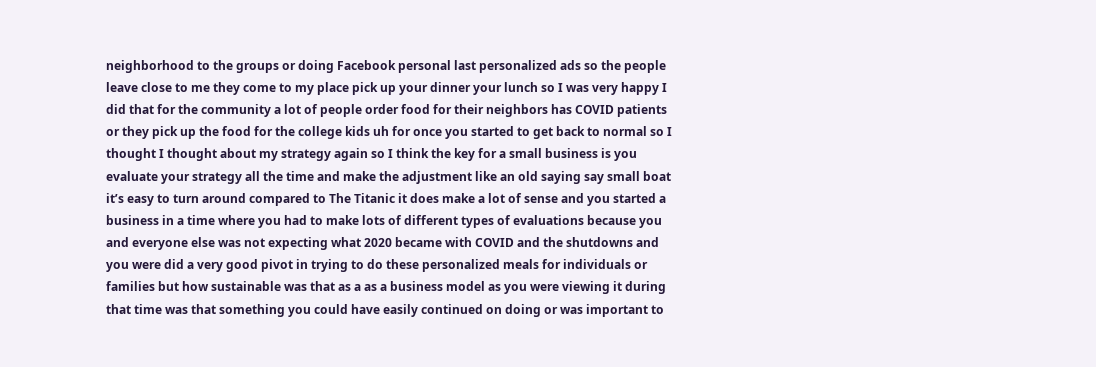neighborhood to the groups or doing Facebook personal last personalized ads so the people leave close to me they come to my place pick up your dinner your lunch so I was very happy I did that for the community a lot of people order food for their neighbors has COVID patients or they pick up the food for the college kids uh for once you started to get back to normal so I thought I thought about my strategy again so I think the key for a small business is you evaluate your strategy all the time and make the adjustment like an old saying say small boat it’s easy to turn around compared to The Titanic it does make a lot of sense and you started a business in a time where you had to make lots of different types of evaluations because you and everyone else was not expecting what 2020 became with COVID and the shutdowns and you were did a very good pivot in trying to do these personalized meals for individuals or families but how sustainable was that as a as a business model as you were viewing it during that time was that something you could have easily continued on doing or was important to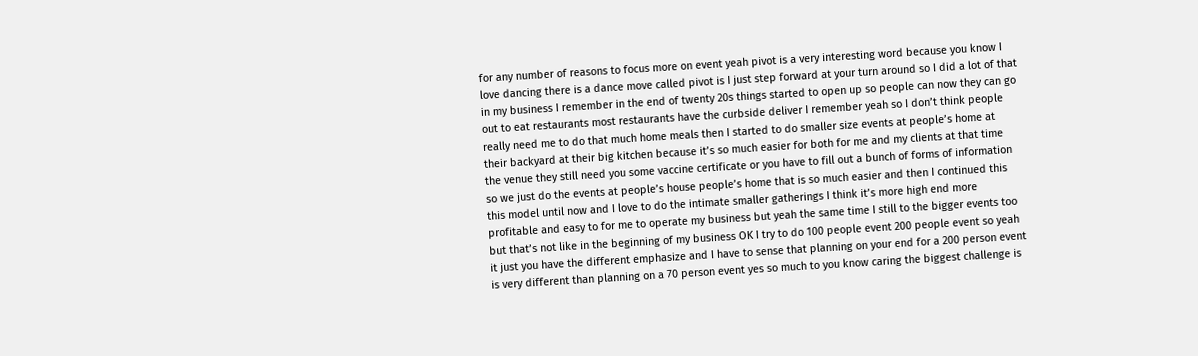for any number of reasons to focus more on event yeah pivot is a very interesting word because you know I love dancing there is a dance move called pivot is I just step forward at your turn around so I did a lot of that in my business I remember in the end of twenty 20s things started to open up so people can now they can go out to eat restaurants most restaurants have the curbside deliver I remember yeah so I don’t think people really need me to do that much home meals then I started to do smaller size events at people’s home at their backyard at their big kitchen because it’s so much easier for both for me and my clients at that time the venue they still need you some vaccine certificate or you have to fill out a bunch of forms of information so we just do the events at people’s house people’s home that is so much easier and then I continued this this model until now and I love to do the intimate smaller gatherings I think it’s more high end more profitable and easy to for me to operate my business but yeah the same time I still to the bigger events too but that’s not like in the beginning of my business OK I try to do 100 people event 200 people event so yeah it just you have the different emphasize and I have to sense that planning on your end for a 200 person event is very different than planning on a 70 person event yes so much to you know caring the biggest challenge is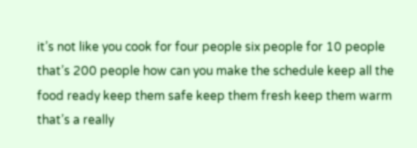it’s not like you cook for four people six people for 10 people that’s 200 people how can you make the schedule keep all the food ready keep them safe keep them fresh keep them warm that’s a really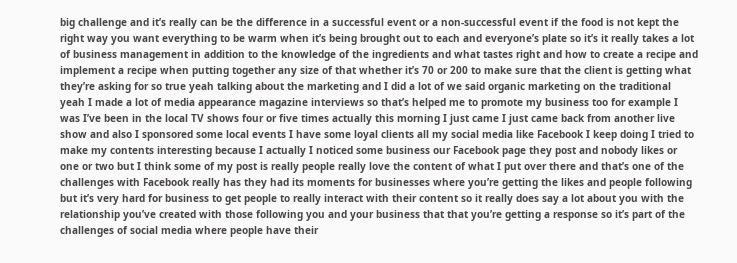big challenge and it’s really can be the difference in a successful event or a non-successful event if the food is not kept the right way you want everything to be warm when it’s being brought out to each and everyone’s plate so it’s it really takes a lot of business management in addition to the knowledge of the ingredients and what tastes right and how to create a recipe and implement a recipe when putting together any size of that whether it’s 70 or 200 to make sure that the client is getting what they’re asking for so true yeah talking about the marketing and I did a lot of we said organic marketing on the traditional yeah I made a lot of media appearance magazine interviews so that’s helped me to promote my business too for example I was I’ve been in the local TV shows four or five times actually this morning I just came I just came back from another live show and also I sponsored some local events I have some loyal clients all my social media like Facebook I keep doing I tried to make my contents interesting because I actually I noticed some business our Facebook page they post and nobody likes or one or two but I think some of my post is really people really love the content of what I put over there and that’s one of the challenges with Facebook really has they had its moments for businesses where you’re getting the likes and people following but it’s very hard for business to get people to really interact with their content so it really does say a lot about you with the relationship you’ve created with those following you and your business that that you’re getting a response so it’s part of the challenges of social media where people have their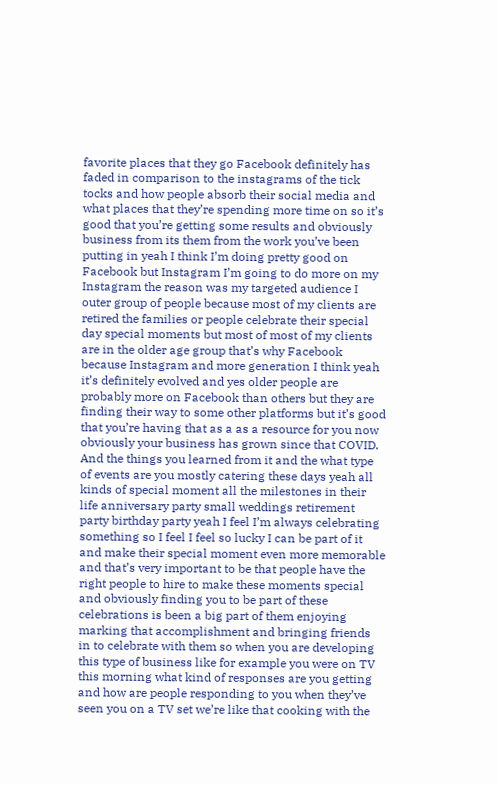favorite places that they go Facebook definitely has faded in comparison to the instagrams of the tick tocks and how people absorb their social media and what places that they’re spending more time on so it’s good that you’re getting some results and obviously business from its them from the work you’ve been putting in yeah I think I’m doing pretty good on Facebook but Instagram I’m going to do more on my Instagram the reason was my targeted audience I outer group of people because most of my clients are retired the families or people celebrate their special day special moments but most of most of my clients are in the older age group that’s why Facebook because Instagram and more generation I think yeah it’s definitely evolved and yes older people are probably more on Facebook than others but they are finding their way to some other platforms but it’s good that you’re having that as a as a resource for you now obviously your business has grown since that COVID. And the things you learned from it and the what type of events are you mostly catering these days yeah all kinds of special moment all the milestones in their life anniversary party small weddings retirement party birthday party yeah I feel I’m always celebrating something so I feel I feel so lucky I can be part of it and make their special moment even more memorable and that’s very important to be that people have the right people to hire to make these moments special and obviously finding you to be part of these celebrations is been a big part of them enjoying marking that accomplishment and bringing friends in to celebrate with them so when you are developing this type of business like for example you were on TV this morning what kind of responses are you getting and how are people responding to you when they’ve seen you on a TV set we’re like that cooking with the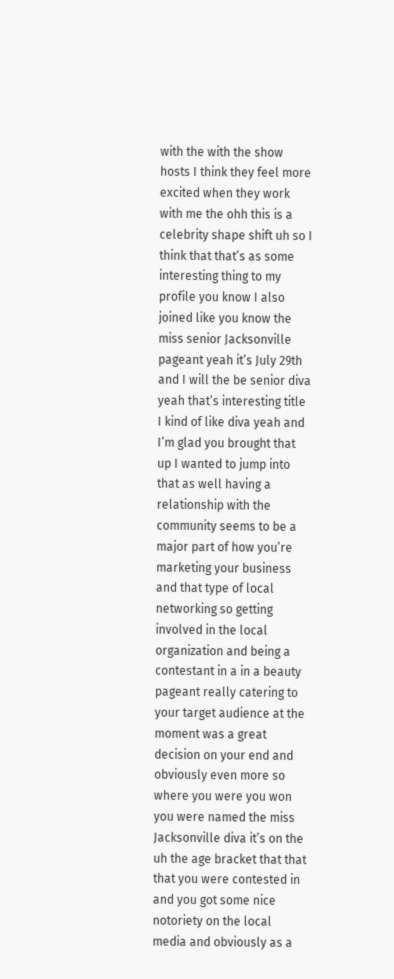with the with the show hosts I think they feel more excited when they work with me the ohh this is a celebrity shape shift uh so I think that that’s as some interesting thing to my profile you know I also joined like you know the miss senior Jacksonville pageant yeah it’s July 29th and I will the be senior diva yeah that’s interesting title I kind of like diva yeah and I’m glad you brought that up I wanted to jump into that as well having a relationship with the community seems to be a major part of how you’re marketing your business and that type of local networking so getting involved in the local organization and being a contestant in a in a beauty pageant really catering to your target audience at the moment was a great decision on your end and obviously even more so where you were you won you were named the miss Jacksonville diva it’s on the uh the age bracket that that that you were contested in and you got some nice notoriety on the local media and obviously as a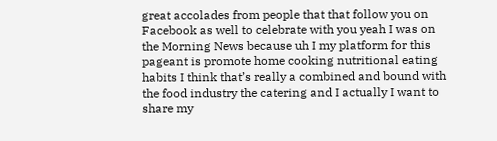great accolades from people that that follow you on Facebook as well to celebrate with you yeah I was on the Morning News because uh I my platform for this pageant is promote home cooking nutritional eating habits I think that’s really a combined and bound with the food industry the catering and I actually I want to share my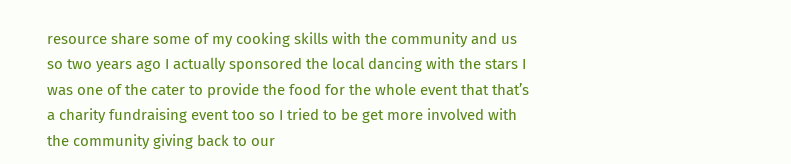resource share some of my cooking skills with the community and us so two years ago I actually sponsored the local dancing with the stars I was one of the cater to provide the food for the whole event that that’s a charity fundraising event too so I tried to be get more involved with the community giving back to our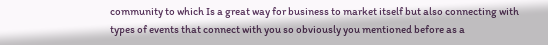community to which Is a great way for business to market itself but also connecting with types of events that connect with you so obviously you mentioned before as a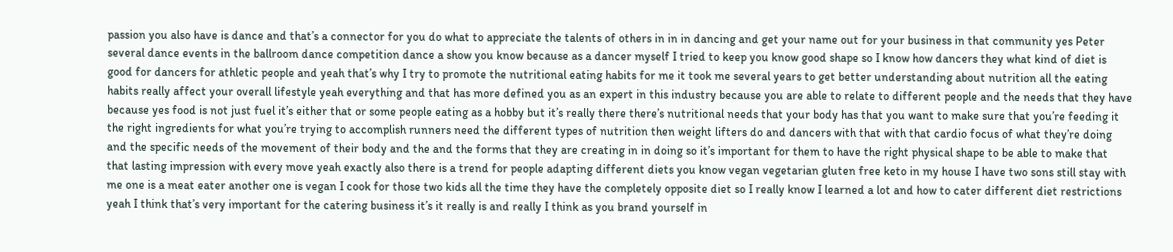passion you also have is dance and that’s a connector for you do what to appreciate the talents of others in in in dancing and get your name out for your business in that community yes Peter several dance events in the ballroom dance competition dance a show you know because as a dancer myself I tried to keep you know good shape so I know how dancers they what kind of diet is good for dancers for athletic people and yeah that’s why I try to promote the nutritional eating habits for me it took me several years to get better understanding about nutrition all the eating habits really affect your overall lifestyle yeah everything and that has more defined you as an expert in this industry because you are able to relate to different people and the needs that they have because yes food is not just fuel it’s either that or some people eating as a hobby but it’s really there there’s nutritional needs that your body has that you want to make sure that you’re feeding it the right ingredients for what you’re trying to accomplish runners need the different types of nutrition then weight lifters do and dancers with that with that cardio focus of what they’re doing and the specific needs of the movement of their body and the and the forms that they are creating in in doing so it’s important for them to have the right physical shape to be able to make that that lasting impression with every move yeah exactly also there is a trend for people adapting different diets you know vegan vegetarian gluten free keto in my house I have two sons still stay with me one is a meat eater another one is vegan I cook for those two kids all the time they have the completely opposite diet so I really know I learned a lot and how to cater different diet restrictions yeah I think that’s very important for the catering business it’s it really is and really I think as you brand yourself in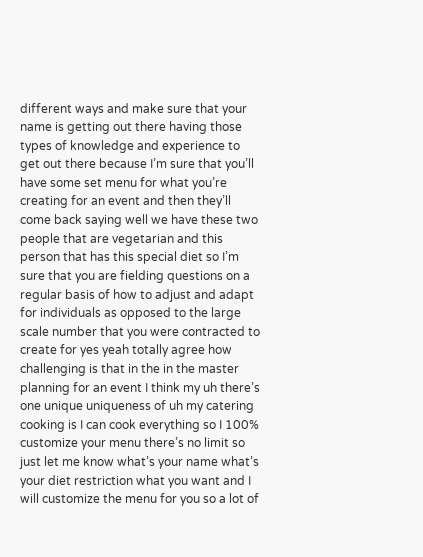different ways and make sure that your name is getting out there having those types of knowledge and experience to get out there because I’m sure that you’ll have some set menu for what you’re creating for an event and then they’ll come back saying well we have these two people that are vegetarian and this person that has this special diet so I’m sure that you are fielding questions on a regular basis of how to adjust and adapt for individuals as opposed to the large scale number that you were contracted to create for yes yeah totally agree how challenging is that in the in the master planning for an event I think my uh there’s one unique uniqueness of uh my catering cooking is I can cook everything so I 100% customize your menu there’s no limit so just let me know what’s your name what’s your diet restriction what you want and I will customize the menu for you so a lot of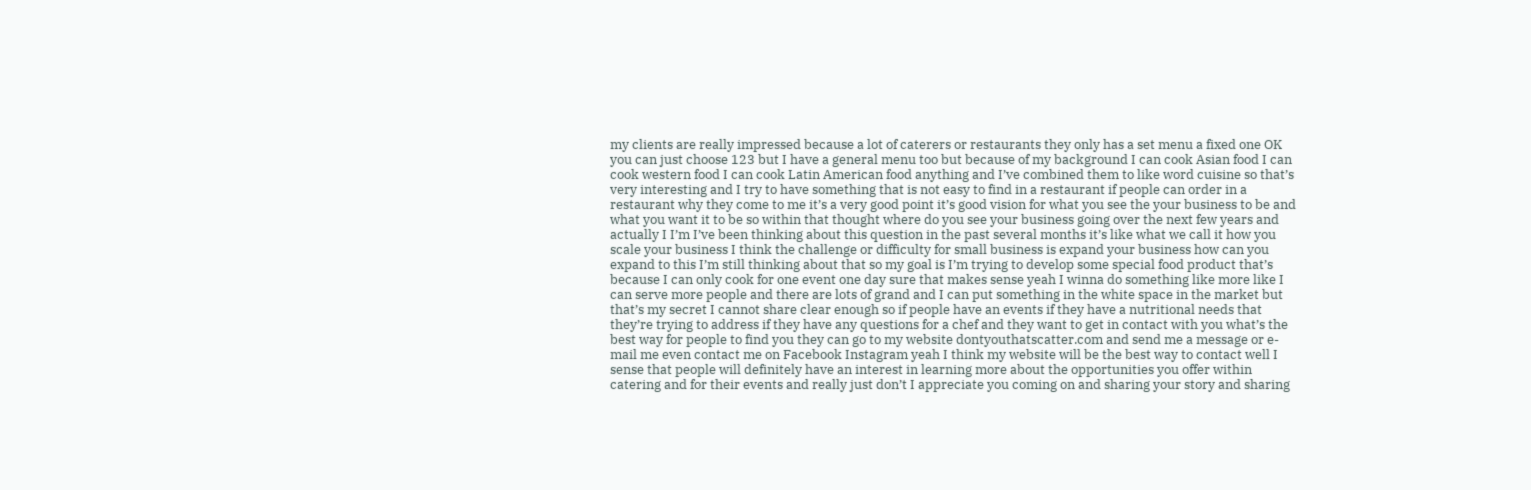my clients are really impressed because a lot of caterers or restaurants they only has a set menu a fixed one OK you can just choose 123 but I have a general menu too but because of my background I can cook Asian food I can cook western food I can cook Latin American food anything and I’ve combined them to like word cuisine so that’s very interesting and I try to have something that is not easy to find in a restaurant if people can order in a restaurant why they come to me it’s a very good point it’s good vision for what you see the your business to be and what you want it to be so within that thought where do you see your business going over the next few years and actually I I’m I’ve been thinking about this question in the past several months it’s like what we call it how you scale your business I think the challenge or difficulty for small business is expand your business how can you expand to this I’m still thinking about that so my goal is I’m trying to develop some special food product that’s because I can only cook for one event one day sure that makes sense yeah I winna do something like more like I can serve more people and there are lots of grand and I can put something in the white space in the market but that’s my secret I cannot share clear enough so if people have an events if they have a nutritional needs that they’re trying to address if they have any questions for a chef and they want to get in contact with you what’s the best way for people to find you they can go to my website dontyouthatscatter.com and send me a message or e-mail me even contact me on Facebook Instagram yeah I think my website will be the best way to contact well I sense that people will definitely have an interest in learning more about the opportunities you offer within catering and for their events and really just don’t I appreciate you coming on and sharing your story and sharing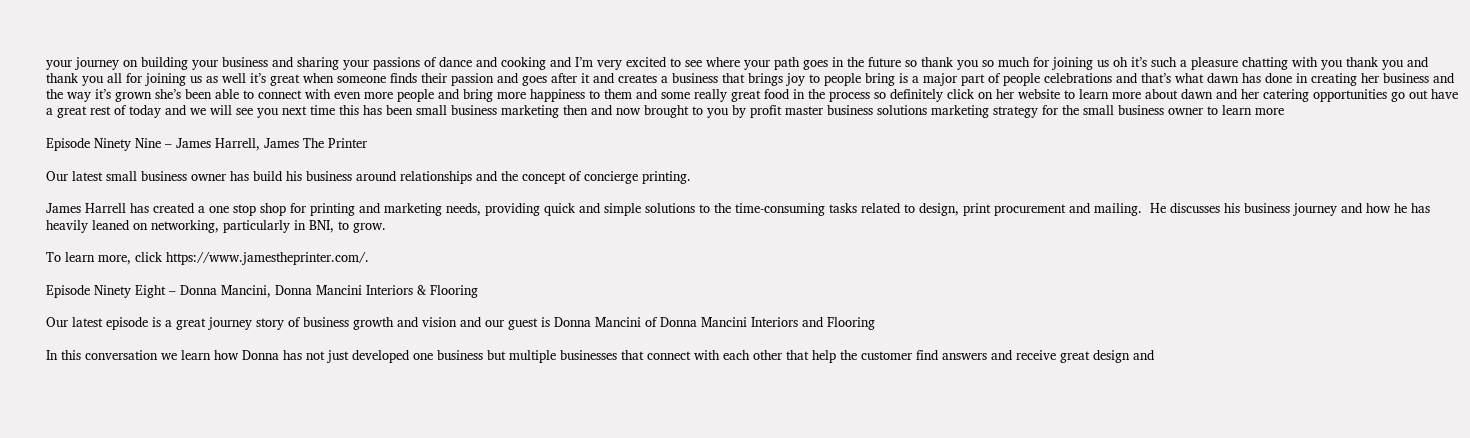your journey on building your business and sharing your passions of dance and cooking and I’m very excited to see where your path goes in the future so thank you so much for joining us oh it’s such a pleasure chatting with you thank you and thank you all for joining us as well it’s great when someone finds their passion and goes after it and creates a business that brings joy to people bring is a major part of people celebrations and that’s what dawn has done in creating her business and the way it’s grown she’s been able to connect with even more people and bring more happiness to them and some really great food in the process so definitely click on her website to learn more about dawn and her catering opportunities go out have a great rest of today and we will see you next time this has been small business marketing then and now brought to you by profit master business solutions marketing strategy for the small business owner to learn more

Episode Ninety Nine – James Harrell, James The Printer

Our latest small business owner has build his business around relationships and the concept of concierge printing.

James Harrell has created a one stop shop for printing and marketing needs, providing quick and simple solutions to the time-consuming tasks related to design, print procurement and mailing.  He discusses his business journey and how he has heavily leaned on networking, particularly in BNI, to grow.

To learn more, click https://www.jamestheprinter.com/.

Episode Ninety Eight – Donna Mancini, Donna Mancini Interiors & Flooring

Our latest episode is a great journey story of business growth and vision and our guest is Donna Mancini of Donna Mancini Interiors and Flooring

In this conversation we learn how Donna has not just developed one business but multiple businesses that connect with each other that help the customer find answers and receive great design and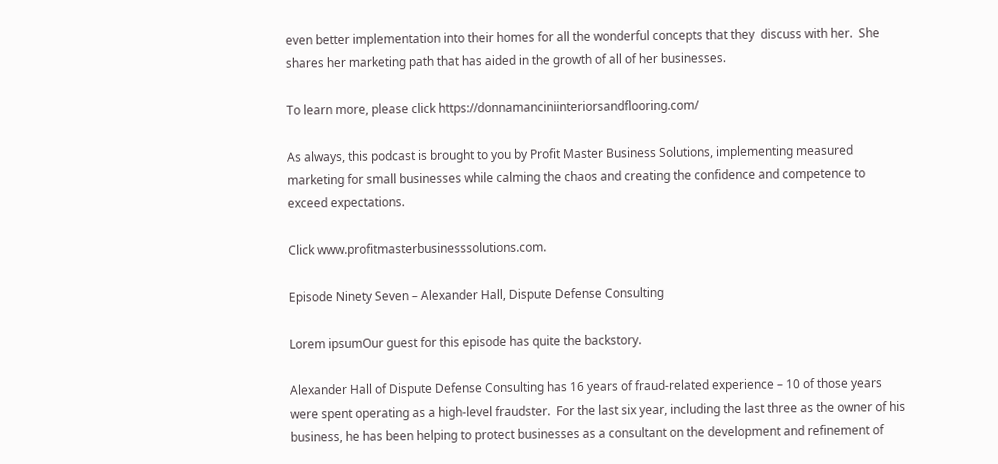even better implementation into their homes for all the wonderful concepts that they  discuss with her.  She shares her marketing path that has aided in the growth of all of her businesses.

To learn more, please click https://donnamanciniinteriorsandflooring.com/

As always, this podcast is brought to you by Profit Master Business Solutions, implementing measured marketing for small businesses while calming the chaos and creating the confidence and competence to exceed expectations.

Click www.profitmasterbusinesssolutions.com.

Episode Ninety Seven – Alexander Hall, Dispute Defense Consulting

Lorem ipsumOur guest for this episode has quite the backstory.

Alexander Hall of Dispute Defense Consulting has 16 years of fraud-related experience – 10 of those years were spent operating as a high-level fraudster.  For the last six year, including the last three as the owner of his business, he has been helping to protect businesses as a consultant on the development and refinement of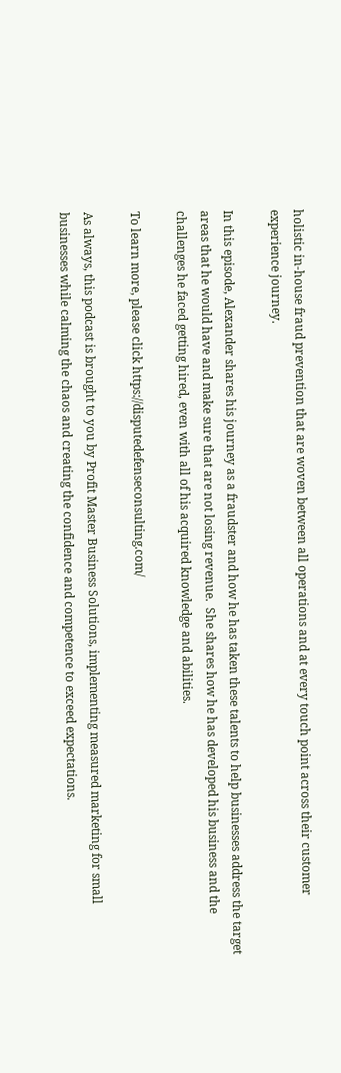holistic in-house fraud prevention that are woven between all operations and at every touch point across their customer experience journey.

In this episode, Alexander shares his journey as a fraudster and how he has taken these talents to help businesses address the target areas that he would have and make sure that are not losing revenue.  She shares how he has developed his business and the challenges he faced getting hired, even with all of his acquired knowledge and abilities.

To learn more, please click https://disputedefenseconsulting.com/

As always, this podcast is brought to you by Profit Master Business Solutions, implementing measured marketing for small businesses while calming the chaos and creating the confidence and competence to exceed expectations.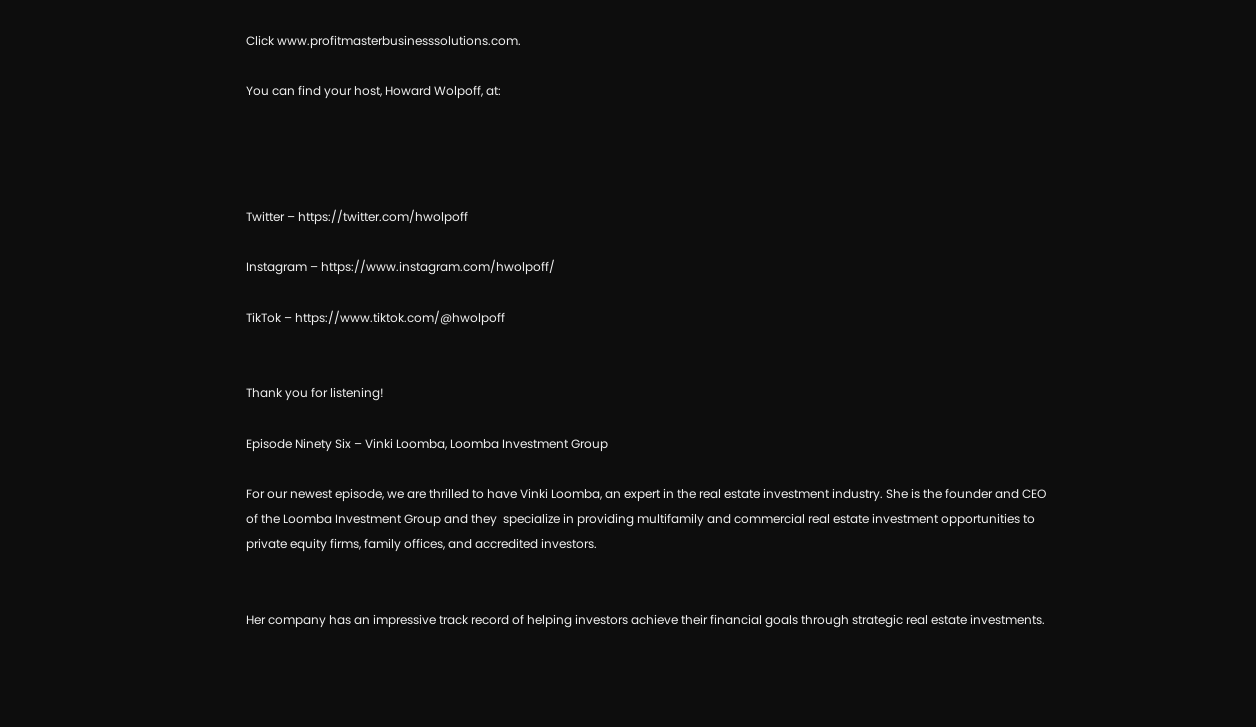Click www.profitmasterbusinesssolutions.com.

You can find your host, Howard Wolpoff, at:




Twitter – https://twitter.com/hwolpoff

Instagram – https://www.instagram.com/hwolpoff/

TikTok – https://www.tiktok.com/@hwolpoff


Thank you for listening!

Episode Ninety Six – Vinki Loomba, Loomba Investment Group

For our newest episode, we are thrilled to have Vinki Loomba, an expert in the real estate investment industry. She is the founder and CEO of the Loomba Investment Group and they  specialize in providing multifamily and commercial real estate investment opportunities to private equity firms, family offices, and accredited investors.


Her company has an impressive track record of helping investors achieve their financial goals through strategic real estate investments.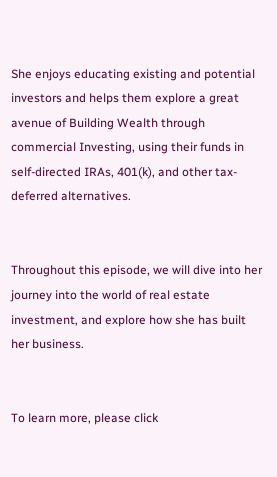She enjoys educating existing and potential investors and helps them explore a great avenue of Building Wealth through commercial Investing, using their funds in self-directed IRAs, 401(k), and other tax-deferred alternatives.


Throughout this episode, we will dive into her journey into the world of real estate investment, and explore how she has built her business.


To learn more, please click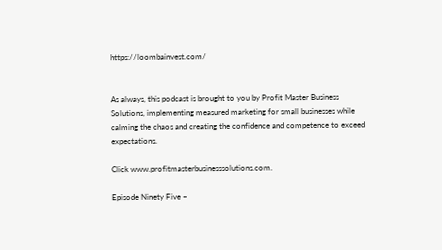https://loombainvest.com/


As always, this podcast is brought to you by Profit Master Business Solutions, implementing measured marketing for small businesses while calming the chaos and creating the confidence and competence to exceed expectations.

Click www.profitmasterbusinesssolutions.com.

Episode Ninety Five –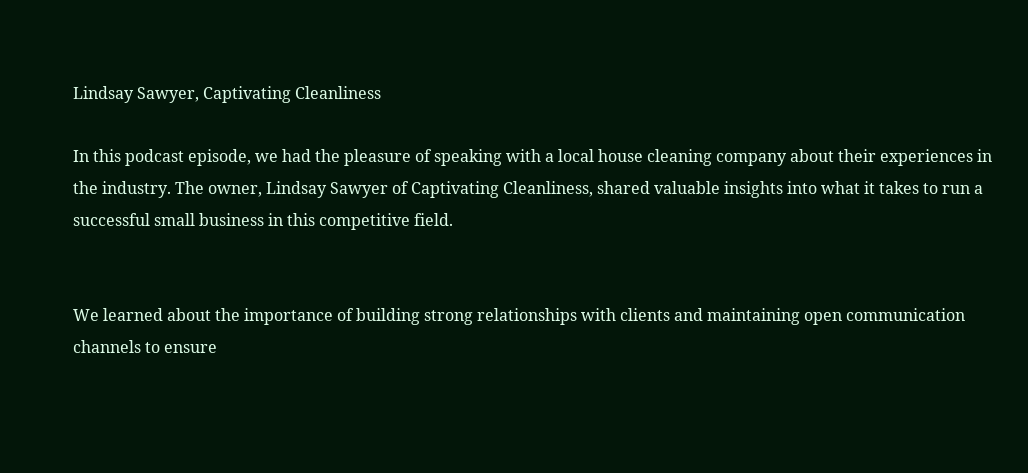Lindsay Sawyer, Captivating Cleanliness

In this podcast episode, we had the pleasure of speaking with a local house cleaning company about their experiences in the industry. The owner, Lindsay Sawyer of Captivating Cleanliness, shared valuable insights into what it takes to run a successful small business in this competitive field.


We learned about the importance of building strong relationships with clients and maintaining open communication channels to ensure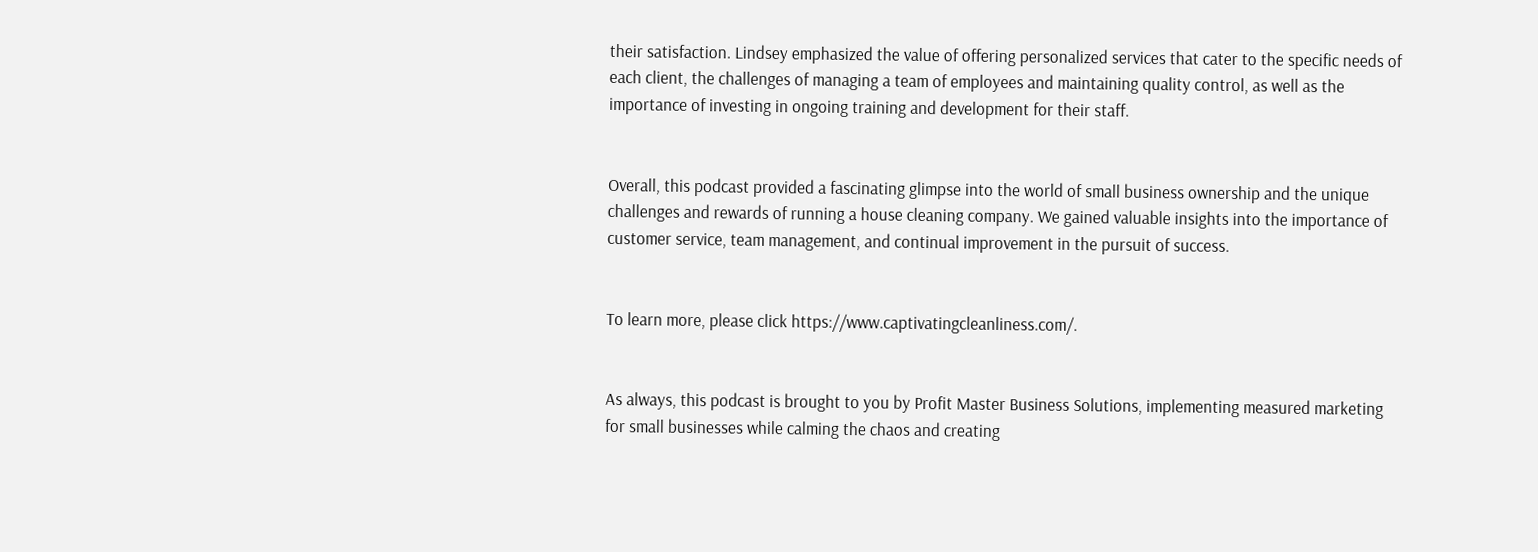their satisfaction. Lindsey emphasized the value of offering personalized services that cater to the specific needs of each client, the challenges of managing a team of employees and maintaining quality control, as well as the importance of investing in ongoing training and development for their staff.


Overall, this podcast provided a fascinating glimpse into the world of small business ownership and the unique challenges and rewards of running a house cleaning company. We gained valuable insights into the importance of customer service, team management, and continual improvement in the pursuit of success.


To learn more, please click https://www.captivatingcleanliness.com/.


As always, this podcast is brought to you by Profit Master Business Solutions, implementing measured marketing for small businesses while calming the chaos and creating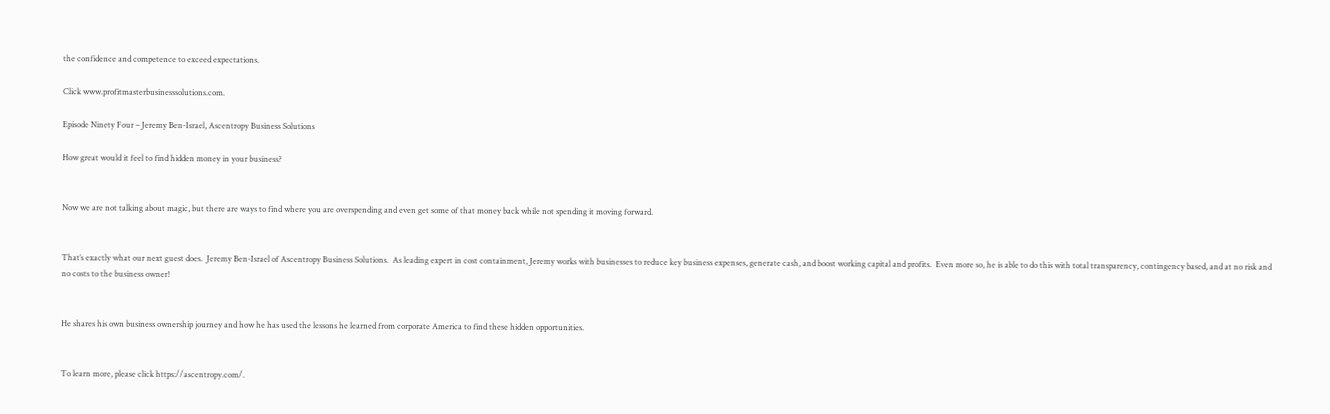the confidence and competence to exceed expectations.

Click www.profitmasterbusinesssolutions.com.

Episode Ninety Four – Jeremy Ben-Israel, Ascentropy Business Solutions

How great would it feel to find hidden money in your business?


Now we are not talking about magic, but there are ways to find where you are overspending and even get some of that money back while not spending it moving forward.


That’s exactly what our next guest does.  Jeremy Ben-Israel of Ascentropy Business Solutions.  As leading expert in cost containment, Jeremy works with businesses to reduce key business expenses, generate cash, and boost working capital and profits.  Even more so, he is able to do this with total transparency, contingency based, and at no risk and no costs to the business owner!


He shares his own business ownership journey and how he has used the lessons he learned from corporate America to find these hidden opportunities.


To learn more, please click https://ascentropy.com/.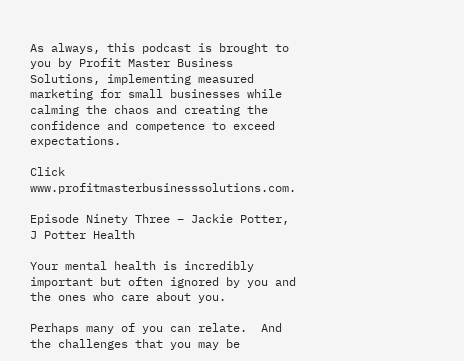As always, this podcast is brought to you by Profit Master Business Solutions, implementing measured marketing for small businesses while calming the chaos and creating the confidence and competence to exceed expectations.

Click www.profitmasterbusinesssolutions.com.

Episode Ninety Three – Jackie Potter, J Potter Health

Your mental health is incredibly important but often ignored by you and the ones who care about you.

Perhaps many of you can relate.  And the challenges that you may be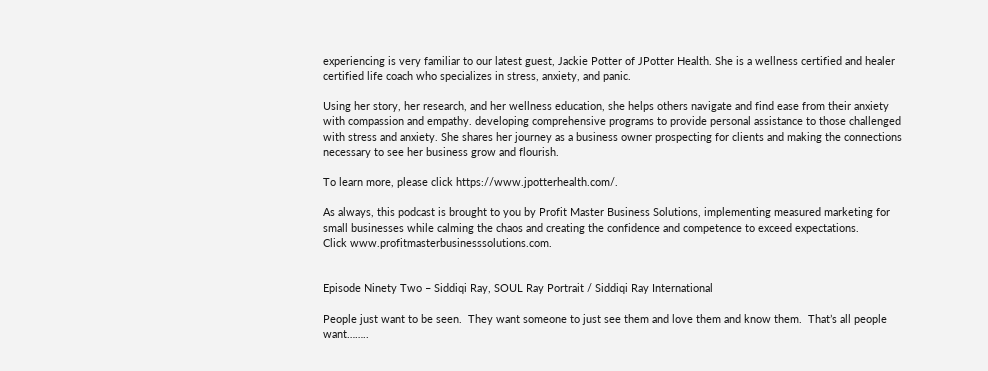experiencing is very familiar to our latest guest, Jackie Potter of JPotter Health. She is a wellness certified and healer certified life coach who specializes in stress, anxiety, and panic.

Using her story, her research, and her wellness education, she helps others navigate and find ease from their anxiety with compassion and empathy. developing comprehensive programs to provide personal assistance to those challenged with stress and anxiety. She shares her journey as a business owner prospecting for clients and making the connections necessary to see her business grow and flourish.

To learn more, please click https://www.jpotterhealth.com/.

As always, this podcast is brought to you by Profit Master Business Solutions, implementing measured marketing for small businesses while calming the chaos and creating the confidence and competence to exceed expectations.
Click www.profitmasterbusinesssolutions.com.


Episode Ninety Two – Siddiqi Ray, SOUL Ray Portrait / Siddiqi Ray International

People just want to be seen.  They want someone to just see them and love them and know them.  That’s all people want……..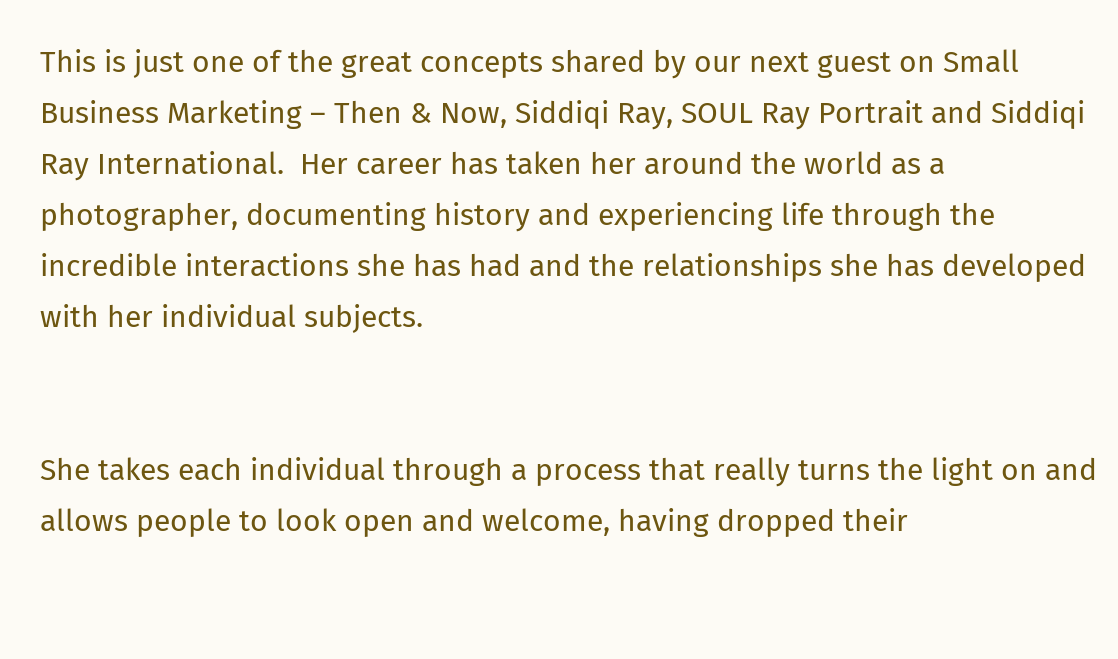This is just one of the great concepts shared by our next guest on Small Business Marketing – Then & Now, Siddiqi Ray, SOUL Ray Portrait and Siddiqi Ray International.  Her career has taken her around the world as a photographer, documenting history and experiencing life through the incredible interactions she has had and the relationships she has developed with her individual subjects.


She takes each individual through a process that really turns the light on and allows people to look open and welcome, having dropped their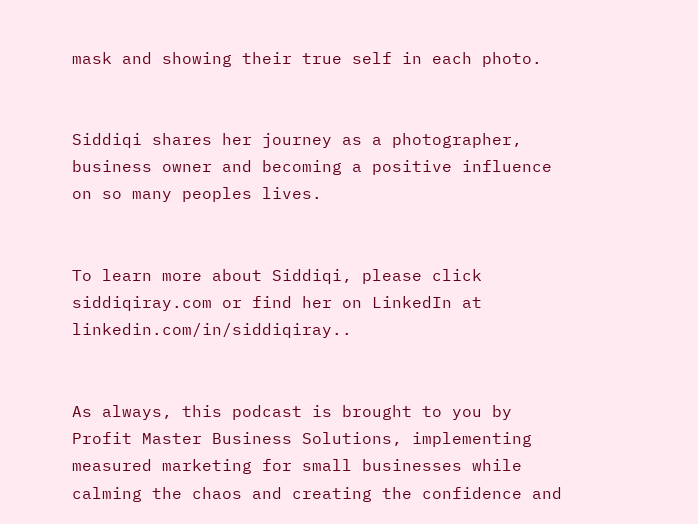mask and showing their true self in each photo.


Siddiqi shares her journey as a photographer, business owner and becoming a positive influence on so many peoples lives.


To learn more about Siddiqi, please click siddiqiray.com or find her on LinkedIn at linkedin.com/in/siddiqiray..


As always, this podcast is brought to you by Profit Master Business Solutions, implementing measured marketing for small businesses while calming the chaos and creating the confidence and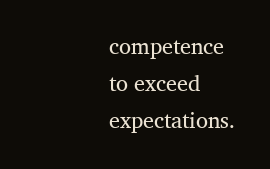competence to exceed expectations.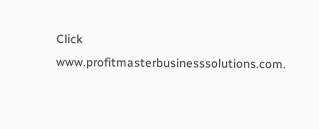Click www.profitmasterbusinesssolutions.com.